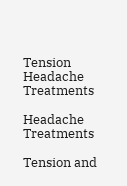Tension Headache Treatments

Headache Treatments

Tension and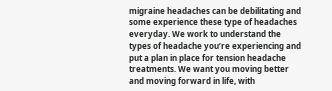migraine headaches can be debilitating and some experience these type of headaches everyday. We work to understand the types of headache you’re experiencing and put a plan in place for tension headache treatments. We want you moving better and moving forward in life, with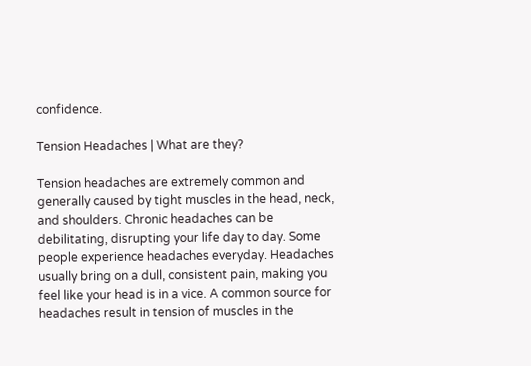confidence.

Tension Headaches | What are they?

Tension headaches are extremely common and generally caused by tight muscles in the head, neck, and shoulders. Chronic headaches can be debilitating, disrupting your life day to day. Some people experience headaches everyday. Headaches usually bring on a dull, consistent pain, making you feel like your head is in a vice. A common source for headaches result in tension of muscles in the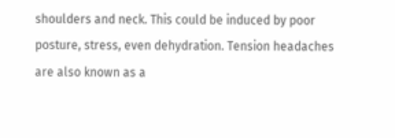shoulders and neck. This could be induced by poor posture, stress, even dehydration. Tension headaches are also known as a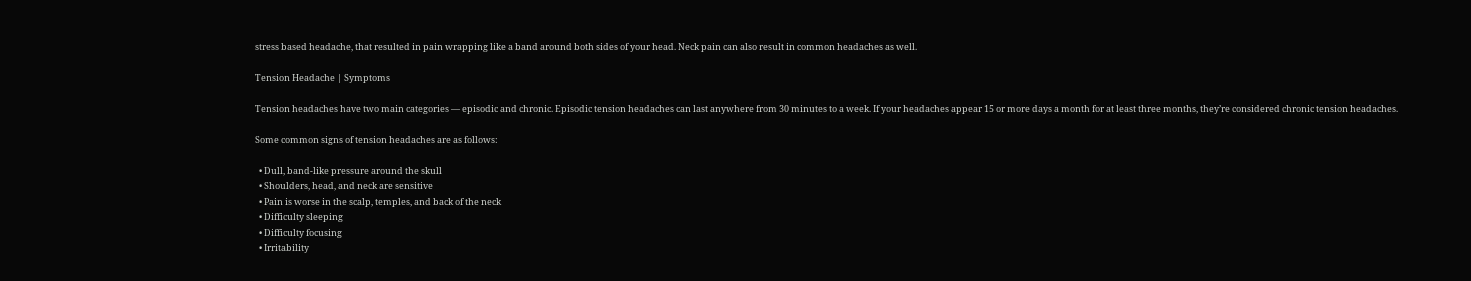stress based headache, that resulted in pain wrapping like a band around both sides of your head. Neck pain can also result in common headaches as well.

Tension Headache | Symptoms

Tension headaches have two main categories — episodic and chronic. Episodic tension headaches can last anywhere from 30 minutes to a week. If your headaches appear 15 or more days a month for at least three months, they’re considered chronic tension headaches.

Some common signs of tension headaches are as follows:

  • Dull, band-like pressure around the skull
  • Shoulders, head, and neck are sensitive
  • Pain is worse in the scalp, temples, and back of the neck
  • Difficulty sleeping
  • Difficulty focusing
  • Irritability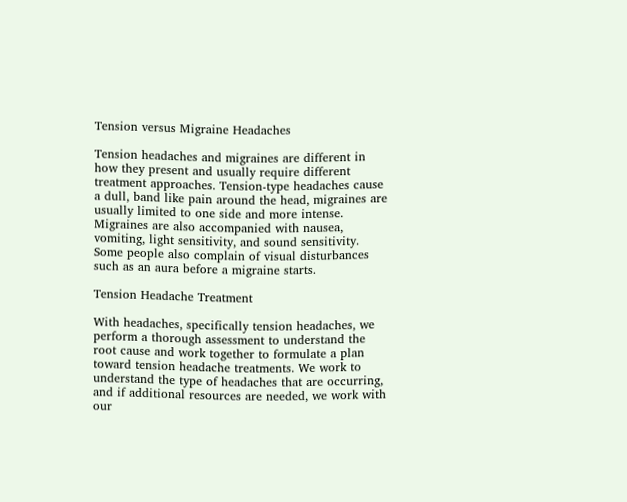Tension versus Migraine Headaches

Tension headaches and migraines are different in how they present and usually require different treatment approaches. Tension-type headaches cause a dull, band like pain around the head, migraines are usually limited to one side and more intense. Migraines are also accompanied with nausea, vomiting, light sensitivity, and sound sensitivity. Some people also complain of visual disturbances such as an aura before a migraine starts.

Tension Headache Treatment

With headaches, specifically tension headaches, we perform a thorough assessment to understand the root cause and work together to formulate a plan toward tension headache treatments. We work to understand the type of headaches that are occurring, and if additional resources are needed, we work with our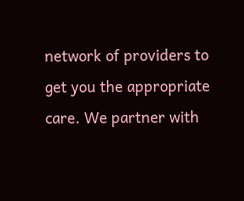network of providers to get you the appropriate care. We partner with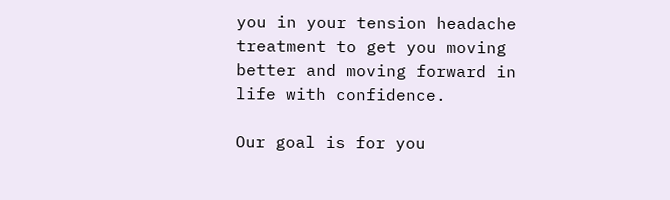you in your tension headache treatment to get you moving better and moving forward in life with confidence.

Our goal is for you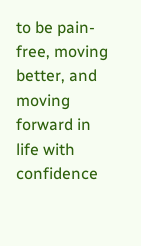to be pain-free, moving better, and moving forward in life with confidence